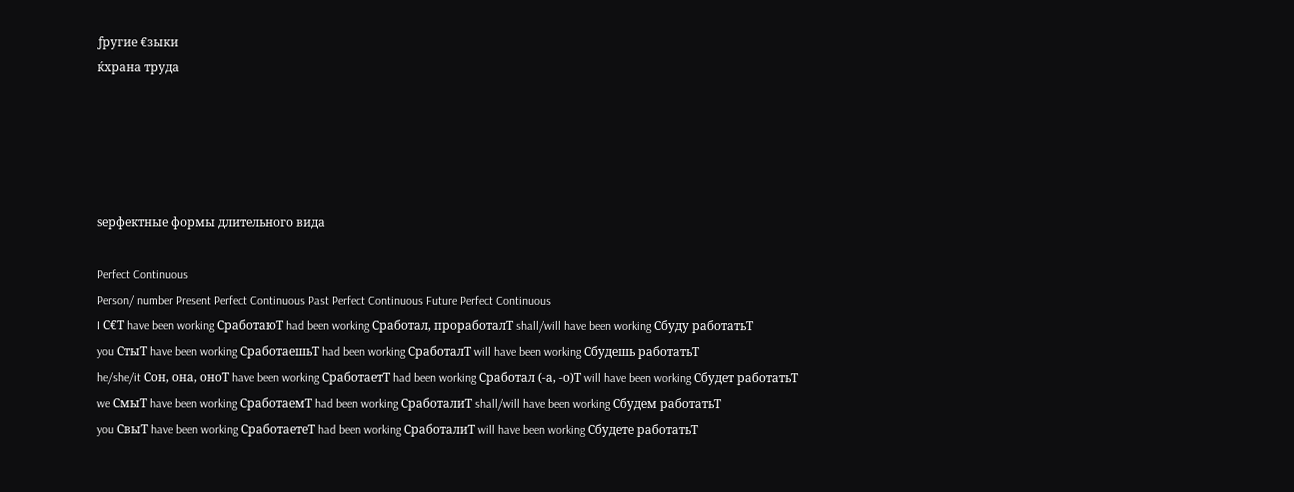ƒругие €зыки
ќхрана труда





ѕерфектные формы длительного вида

Perfect Continuous
Person/ number Present Perfect Continuous Past Perfect Continuous Future Perfect Continuous
I С€Т have been working СработаюТ had been working Сработал, проработалТ shall/will have been working Сбуду работатьТ
you СтыТ have been working СработаешьТ had been working СработалТ will have been working Сбудешь работатьТ
he/she/it Сон, она, оноТ have been working СработаетТ had been working Сработал (-а, -о)Т will have been working Сбудет работатьТ
we СмыТ have been working СработаемТ had been working СработалиТ shall/will have been working Сбудем работатьТ
you СвыТ have been working СработаетеТ had been working СработалиТ will have been working Сбудете работатьТ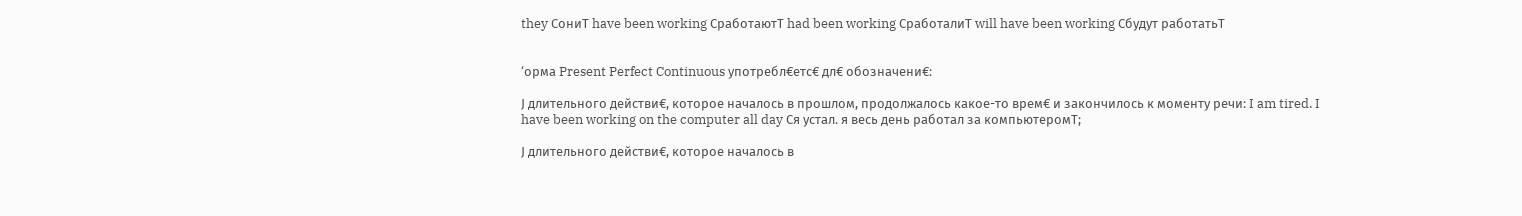they СониТ have been working СработаютТ had been working СработалиТ will have been working Сбудут работатьТ


‘орма Present Perfect Continuous употребл€етс€ дл€ обозначени€:

Ј длительного действи€, которое началось в прошлом, продолжалось какое-то врем€ и закончилось к моменту речи: I am tired. I have been working on the computer all day Ся устал. я весь день работал за компьютеромТ;

Ј длительного действи€, которое началось в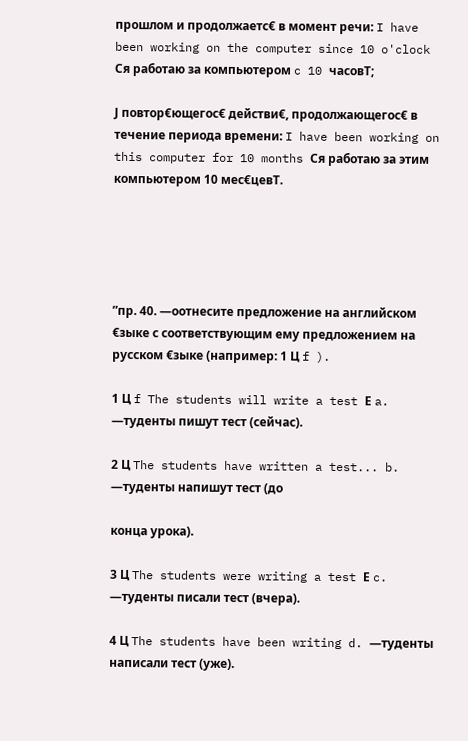прошлом и продолжаетс€ в момент речи: I have been working on the computer since 10 o'clock Ся работаю за компьютером c 10 часовТ;

Ј повтор€ющегос€ действи€, продолжающегос€ в течение периода времени: I have been working on this computer for 10 months Ся работаю за этим компьютером 10 мес€цевТ.





”пр. 40. —оотнесите предложение на английском €зыке с соответствующим ему предложением на русском €зыке (например: 1 Ц f ).

1 Ц f The students will write a test Е a. —туденты пишут тест (сейчас).

2 Ц The students have written a test... b. —туденты напишут тест (до

конца урока).

3 Ц The students were writing a test Е c. —туденты писали тест (вчера).

4 Ц The students have been writing d. —туденты написали тест (уже).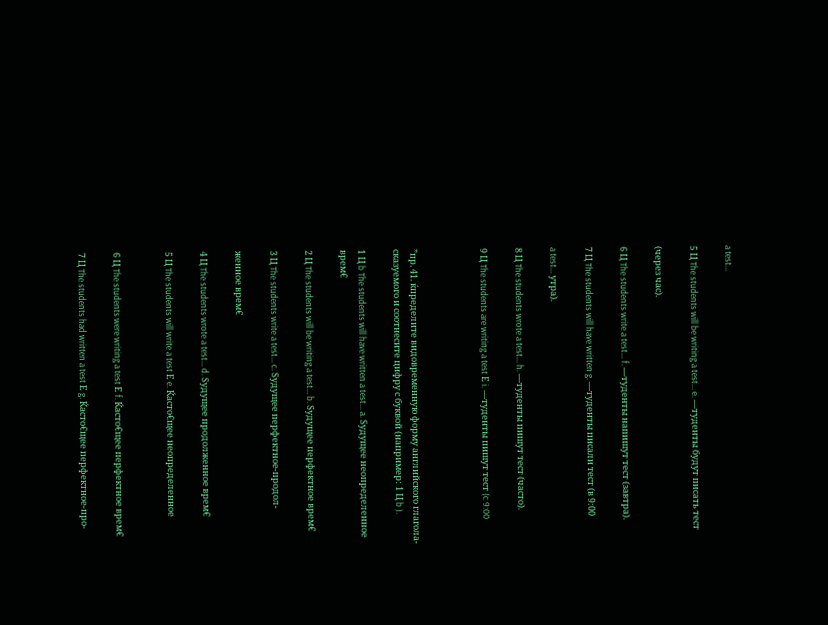a test...

5 Ц The students will be writing a test... e. —туденты будут писать тест

(через час).

6 Ц The students write a test... f. —туденты напишут тест (завтра).

7 Ц The students will have written g. —туденты писали тест (в 9:00

a test... утра).

8 Ц The students wrote a test... h. —туденты пишут тест (часто).

9 Ц The students are writing a test Е i. —туденты пишут тест (c 9:00



”пр. 41. ќпределите видовременную форму английского глагола-сказуемого и соотнесите цифру с буквой (например: 1 Ц b ).

1 Ц b The students will have written a test... a. Ѕудущее неопределенное врем€

2 Ц The students will be writing a test... b. Ѕудущее перфектное врем€

3 Ц The students write a test... c. Ѕудущее перфектное-продол-

женное врем€

4 Ц The students wrote a test... d. Ѕудущее продолженное врем€

5 Ц The students will write a test Е e. Ќасто€щее неопределенное


6 Ц The students were writing a test Е f. Ќасто€щее перфектное врем€

7 Ц The students had written a test Е g. Ќасто€щее перфектное-про-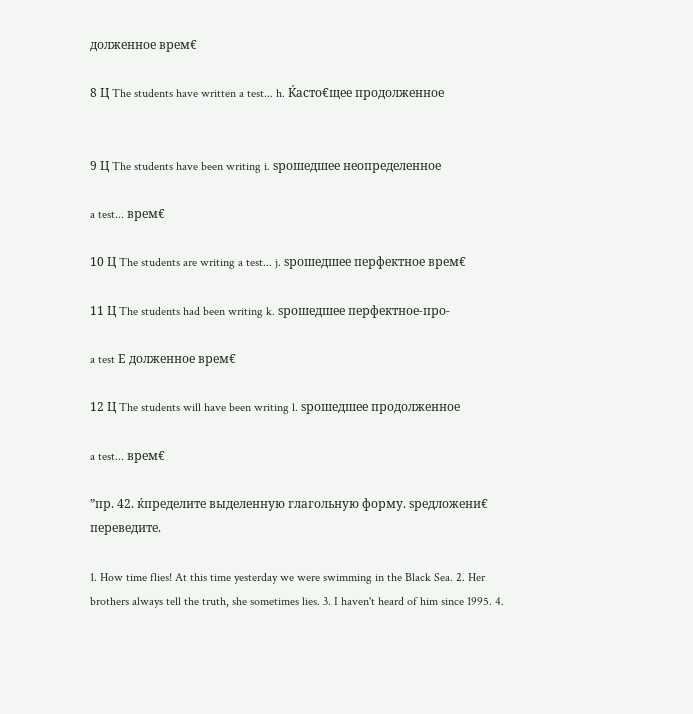долженное врем€

8 Ц The students have written a test... h. Ќасто€щее продолженное


9 Ц The students have been writing i. ѕрошедшее неопределенное

a test... врем€

10 Ц The students are writing a test... j. ѕрошедшее перфектное врем€

11 Ц The students had been writing k. ѕрошедшее перфектное-про-

a test Е долженное врем€

12 Ц The students will have been writing l. ѕрошедшее продолженное

a test... врем€

”пр. 42. ќпределите выделенную глагольную форму. ѕредложени€ переведите.

1. How time flies! At this time yesterday we were swimming in the Black Sea. 2. Her brothers always tell the truth, she sometimes lies. 3. I haven't heard of him since 1995. 4.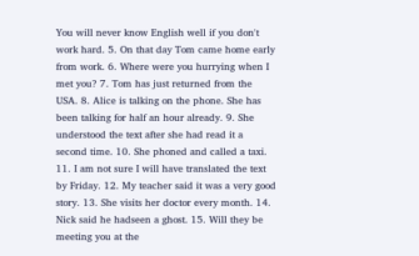You will never know English well if you don't work hard. 5. On that day Tom came home early from work. 6. Where were you hurrying when I met you? 7. Tom has just returned from the USA. 8. Alice is talking on the phone. She has been talking for half an hour already. 9. She understood the text after she had read it a second time. 10. She phoned and called a taxi. 11. I am not sure I will have translated the text by Friday. 12. My teacher said it was a very good story. 13. She visits her doctor every month. 14. Nick said he hadseen a ghost. 15. Will they be meeting you at the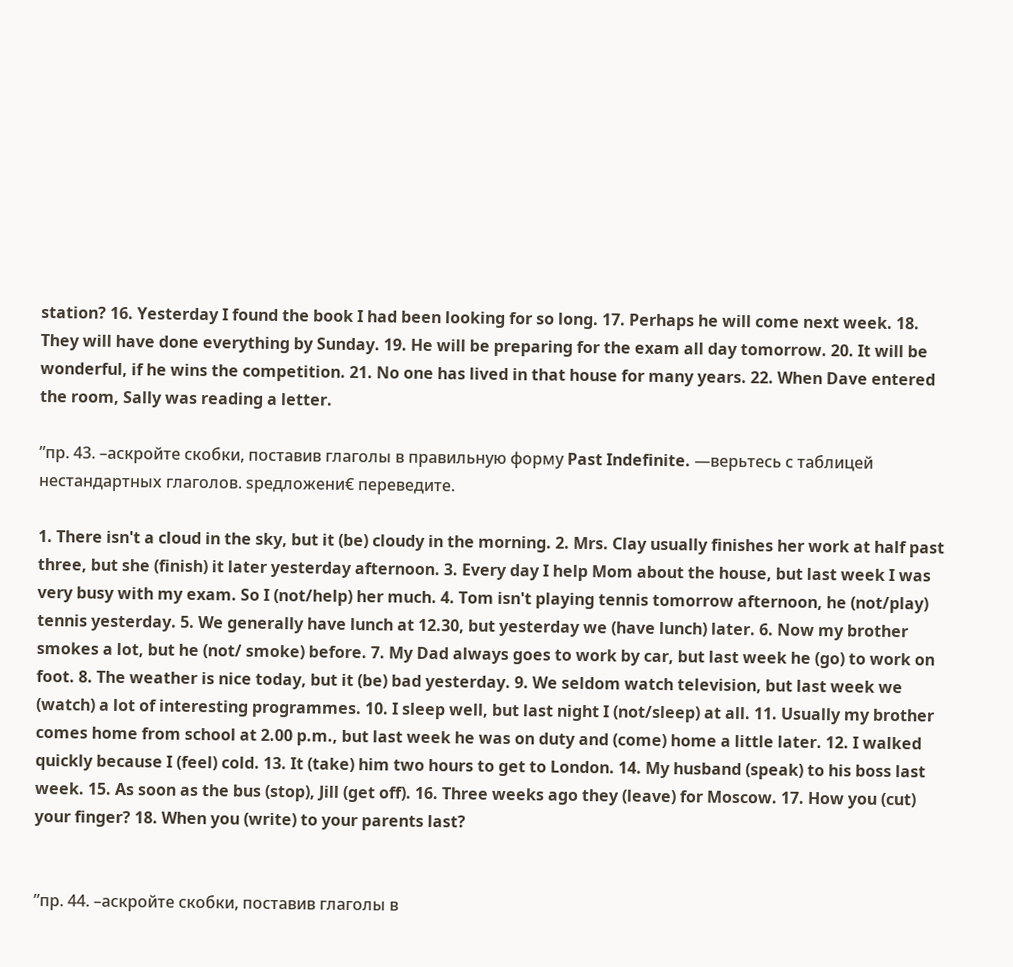station? 16. Yesterday I found the book I had been looking for so long. 17. Perhaps he will come next week. 18. They will have done everything by Sunday. 19. He will be preparing for the exam all day tomorrow. 20. It will be wonderful, if he wins the competition. 21. No one has lived in that house for many years. 22. When Dave entered the room, Sally was reading a letter.

”пр. 43. –аскройте скобки, поставив глаголы в правильную форму Past Indefinite. —верьтесь с таблицей нестандартных глаголов. ѕредложени€ переведите.

1. There isn't a cloud in the sky, but it (be) cloudy in the morning. 2. Mrs. Clay usually finishes her work at half past three, but she (finish) it later yesterday afternoon. 3. Every day I help Mom about the house, but last week I was very busy with my exam. So I (not/help) her much. 4. Tom isn't playing tennis tomorrow afternoon, he (not/play) tennis yesterday. 5. We generally have lunch at 12.30, but yesterday we (have lunch) later. 6. Now my brother smokes a lot, but he (not/ smoke) before. 7. My Dad always goes to work by car, but last week he (go) to work on foot. 8. The weather is nice today, but it (be) bad yesterday. 9. We seldom watch television, but last week we (watch) a lot of interesting programmes. 10. I sleep well, but last night I (not/sleep) at all. 11. Usually my brother comes home from school at 2.00 p.m., but last week he was on duty and (come) home a little later. 12. I walked quickly because I (feel) cold. 13. It (take) him two hours to get to London. 14. My husband (speak) to his boss last week. 15. As soon as the bus (stop), Jill (get off). 16. Three weeks ago they (leave) for Moscow. 17. How you (cut) your finger? 18. When you (write) to your parents last?


”пр. 44. –аскройте скобки, поставив глаголы в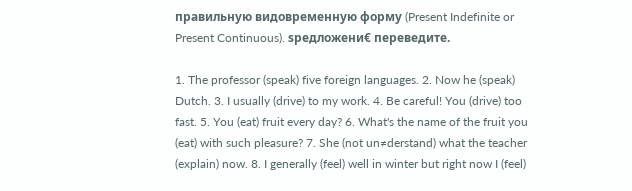правильную видовременную форму (Present Indefinite or Present Continuous). ѕредложени€ переведите.

1. The professor (speak) five foreign languages. 2. Now he (speak) Dutch. 3. I usually (drive) to my work. 4. Be careful! You (drive) too fast. 5. You (eat) fruit every day? 6. What's the name of the fruit you (eat) with such pleasure? 7. She (not un≠derstand) what the teacher (explain) now. 8. I generally (feel) well in winter but right now I (feel)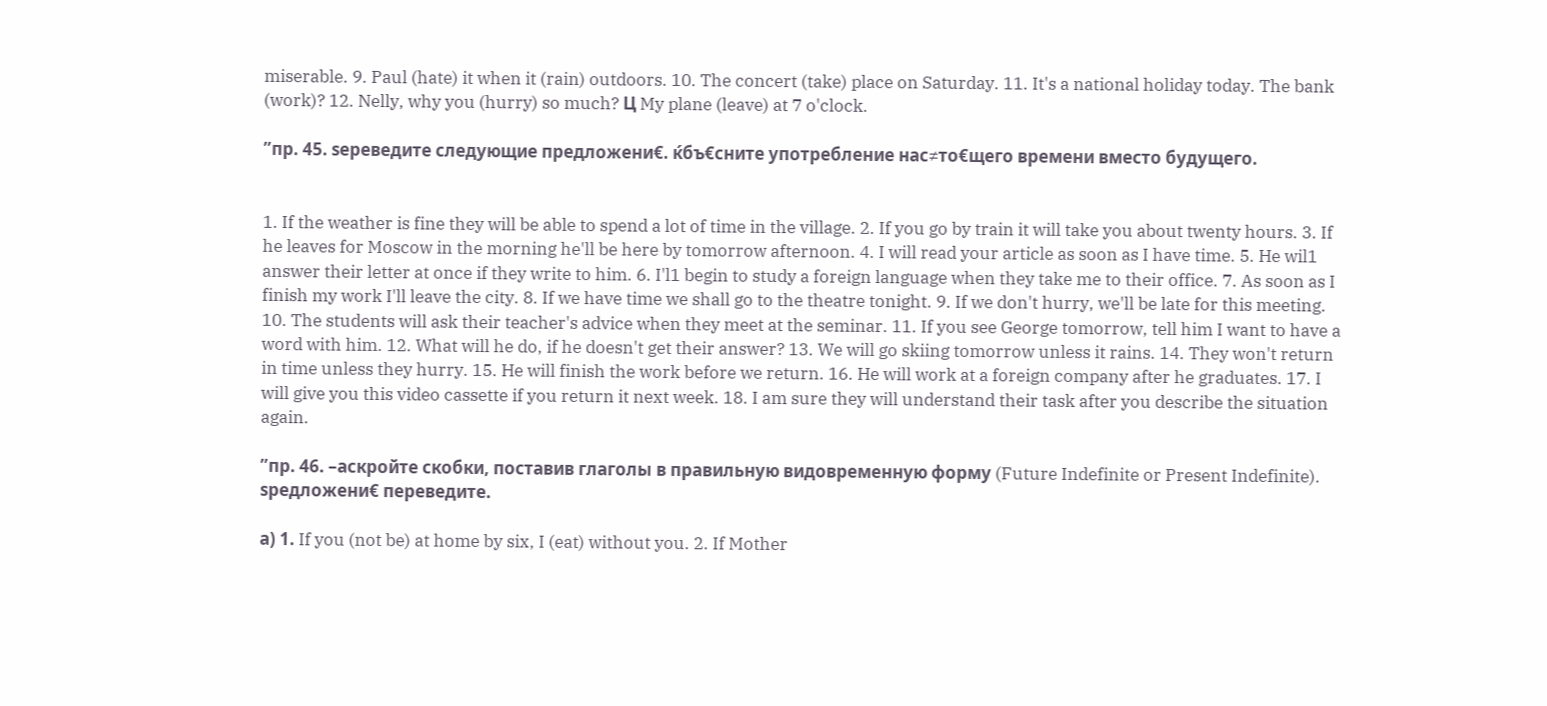miserable. 9. Paul (hate) it when it (rain) outdoors. 10. The concert (take) place on Saturday. 11. It's a national holiday today. The bank (work)? 12. Nelly, why you (hurry) so much? Ц My plane (leave) at 7 o'clock.

”пр. 45. ѕереведите следующие предложени€. ќбъ€сните употребление нас≠то€щего времени вместо будущего.


1. If the weather is fine they will be able to spend a lot of time in the village. 2. If you go by train it will take you about twenty hours. 3. If he leaves for Moscow in the morning he'll be here by tomorrow afternoon. 4. I will read your article as soon as I have time. 5. He wil1 answer their letter at once if they write to him. 6. I'l1 begin to study a foreign language when they take me to their office. 7. As soon as I finish my work I'll leave the city. 8. If we have time we shall go to the theatre tonight. 9. If we don't hurry, we'll be late for this meeting. 10. The students will ask their teacher's advice when they meet at the seminar. 11. If you see George tomorrow, tell him I want to have a word with him. 12. What will he do, if he doesn't get their answer? 13. We will go skiing tomorrow unless it rains. 14. They won't return in time unless they hurry. 15. He will finish the work before we return. 16. He will work at a foreign company after he graduates. 17. I will give you this video cassette if you return it next week. 18. I am sure they will understand their task after you describe the situation again.

”пр. 46. –аскройте скобки, поставив глаголы в правильную видовременную форму (Future Indefinite or Present Indefinite). ѕредложени€ переведите.

а) 1. If you (not be) at home by six, I (eat) without you. 2. If Mother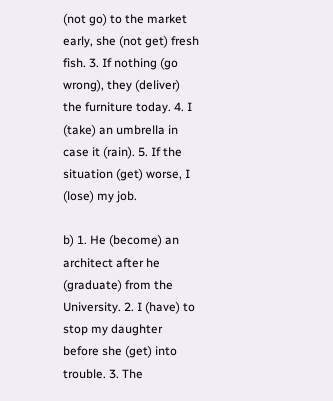(not go) to the market early, she (not get) fresh fish. 3. If nothing (go wrong), they (deliver) the furniture today. 4. I (take) an umbrella in case it (rain). 5. If the situation (get) worse, I (lose) my job.

b) 1. He (become) an architect after he (graduate) from the University. 2. I (have) to stop my daughter before she (get) into trouble. 3. The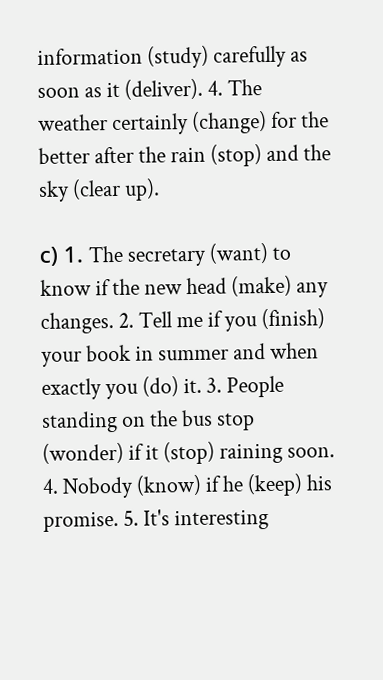information (study) carefully as soon as it (deliver). 4. The weather certainly (change) for the better after the rain (stop) and the sky (clear up).

с) 1. The secretary (want) to know if the new head (make) any changes. 2. Tell me if you (finish) your book in summer and when exactly you (do) it. 3. People standing on the bus stop (wonder) if it (stop) raining soon. 4. Nobody (know) if he (keep) his promise. 5. It's interesting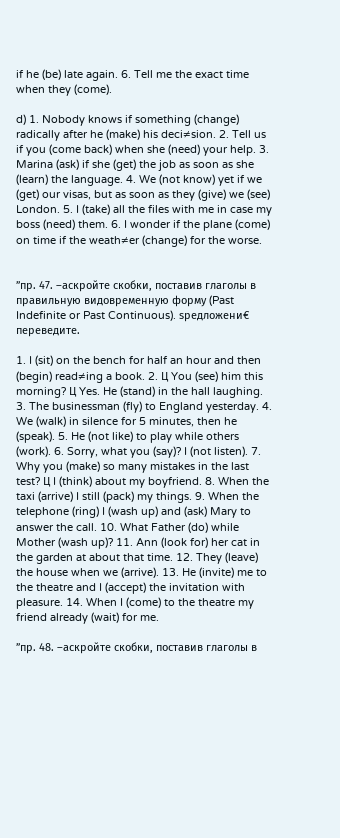if he (be) late again. 6. Tell me the exact time when they (come).

d) 1. Nobody knows if something (change) radically after he (make) his deci≠sion. 2. Tell us if you (come back) when she (need) your help. 3. Marina (ask) if she (get) the job as soon as she (learn) the language. 4. We (not know) yet if we (get) our visas, but as soon as they (give) we (see) London. 5. I (take) all the files with me in case my boss (need) them. 6. I wonder if the plane (come) on time if the weath≠er (change) for the worse.


”пр. 47. –аскройте скобки, поставив глаголы в правильную видовременную форму (Past Indefinite or Past Continuous). ѕредложени€ переведите.

1. I (sit) on the bench for half an hour and then (begin) read≠ing a book. 2. Ц You (see) him this morning? Ц Yes. He (stand) in the hall laughing. 3. The businessman (fly) to England yesterday. 4. We (walk) in silence for 5 minutes, then he (speak). 5. He (not like) to play while others (work). 6. Sorry, what you (say)? I (not listen). 7. Why you (make) so many mistakes in the last test? Ц I (think) about my boyfriend. 8. When the taxi (arrive) I still (pack) my things. 9. When the telephone (ring) I (wash up) and (ask) Mary to answer the call. 10. What Father (do) while Mother (wash up)? 11. Ann (look for) her cat in the garden at about that time. 12. They (leave) the house when we (arrive). 13. He (invite) me to the theatre and I (accept) the invitation with pleasure. 14. When I (come) to the theatre my friend already (wait) for me.

”пр. 48. –аскройте скобки, поставив глаголы в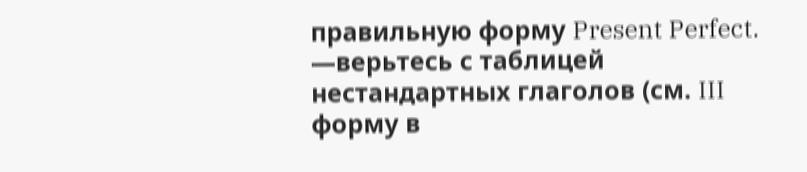правильную форму Present Perfect. —верьтесь с таблицей нестандартных глаголов (см. III форму в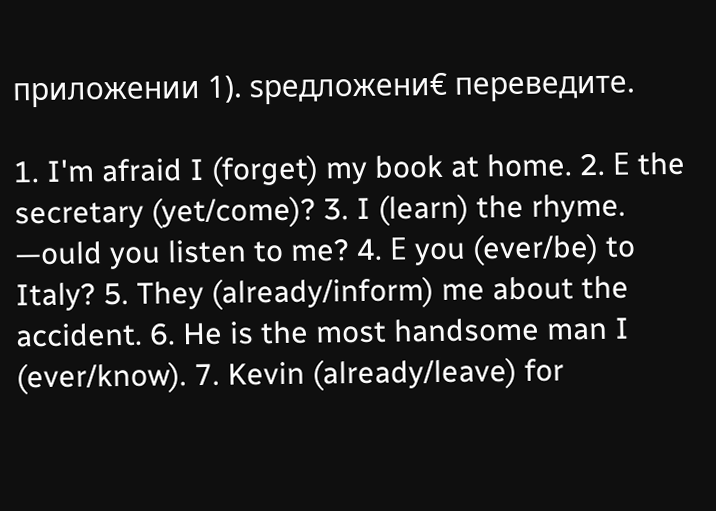приложении 1). ѕредложени€ переведите.

1. I'm afraid I (forget) my book at home. 2. Е the secretary (yet/come)? 3. I (learn) the rhyme. —ould you listen to me? 4. Е you (ever/be) to Italy? 5. They (already/inform) me about the accident. 6. He is the most handsome man I (ever/know). 7. Kevin (already/leave) for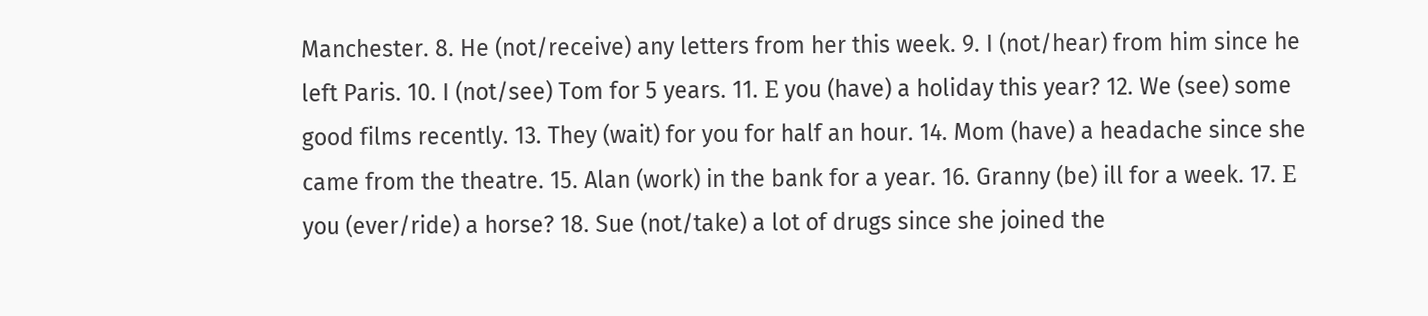Manchester. 8. He (not/receive) any letters from her this week. 9. I (not/hear) from him since he left Paris. 10. I (not/see) Tom for 5 years. 11. Е you (have) a holiday this year? 12. We (see) some good films recently. 13. They (wait) for you for half an hour. 14. Mom (have) a headache since she came from the theatre. 15. Alan (work) in the bank for a year. 16. Granny (be) ill for a week. 17. Е you (ever/ride) a horse? 18. Sue (not/take) a lot of drugs since she joined the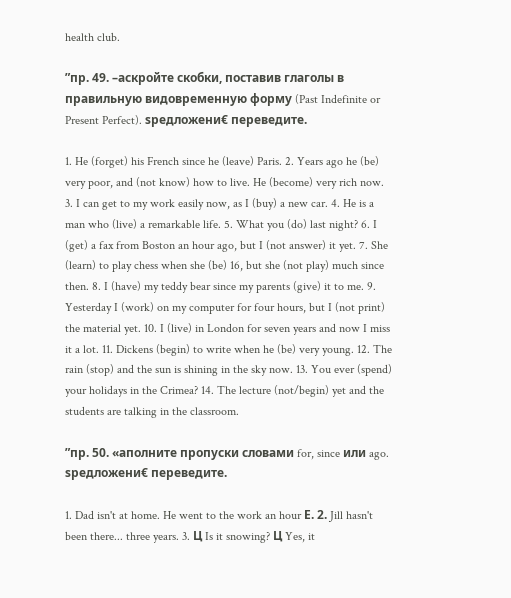health club.

”пр. 49. –аскройте скобки, поставив глаголы в правильную видовременную форму (Past Indefinite or Present Perfect). ѕредложени€ переведите.

1. He (forget) his French since he (leave) Paris. 2. Years ago he (be) very poor, and (not know) how to live. He (become) very rich now. 3. I can get to my work easily now, as I (buy) a new car. 4. He is a man who (live) a remarkable life. 5. What you (do) last night? 6. I (get) a fax from Boston an hour ago, but I (not answer) it yet. 7. She (learn) to play chess when she (be) 16, but she (not play) much since then. 8. I (have) my teddy bear since my parents (give) it to me. 9. Yesterday I (work) on my computer for four hours, but I (not print) the material yet. 10. I (live) in London for seven years and now I miss it a lot. 11. Dickens (begin) to write when he (be) very young. 12. The rain (stop) and the sun is shining in the sky now. 13. You ever (spend) your holidays in the Crimea? 14. The lecture (not/begin) yet and the students are talking in the classroom.

”пр. 50. «аполните пропуски словами for, since или ago. ѕредложени€ переведите.

1. Dad isn't at home. He went to the work an hour Е. 2. Jill hasn't been there... three years. 3. Ц Is it snowing? Ц Yes, it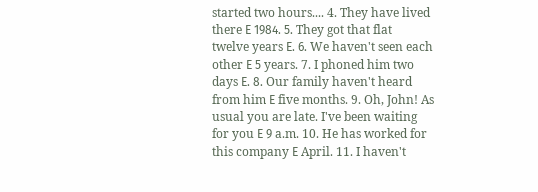started two hours.... 4. They have lived there Е 1984. 5. They got that flat twelve years Е. 6. We haven't seen each other Е 5 years. 7. I phoned him two days Е. 8. Our family haven't heard from him Е five months. 9. Oh, John! As usual you are late. I've been waiting for you Е 9 a.m. 10. He has worked for this company Е April. 11. I haven't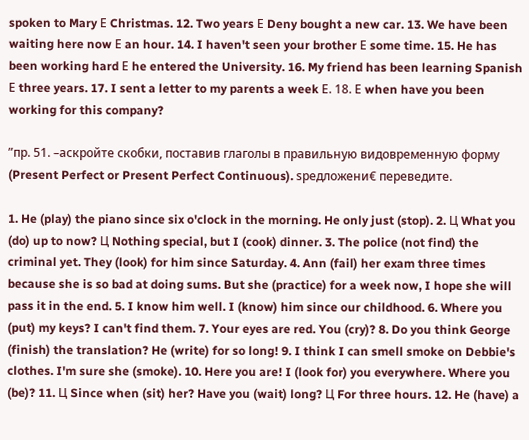spoken to Mary Е Christmas. 12. Two years Е Deny bought a new car. 13. We have been waiting here now Е an hour. 14. I haven't seen your brother Е some time. 15. He has been working hard Е he entered the University. 16. My friend has been learning Spanish Е three years. 17. I sent a letter to my parents a week Е. 18. Е when have you been working for this company?

”пр. 51. –аскройте скобки, поставив глаголы в правильную видовременную форму (Present Perfect or Present Perfect Continuous). ѕредложени€ переведите.

1. He (play) the piano since six o'clock in the morning. He only just (stop). 2. Ц What you (do) up to now? Ц Nothing special, but I (cook) dinner. 3. The police (not find) the criminal yet. They (look) for him since Saturday. 4. Ann (fail) her exam three times because she is so bad at doing sums. But she (practice) for a week now, I hope she will pass it in the end. 5. I know him well. I (know) him since our childhood. 6. Where you (put) my keys? I can't find them. 7. Your eyes are red. You (cry)? 8. Do you think George (finish) the translation? He (write) for so long! 9. I think I can smell smoke on Debbie's clothes. I'm sure she (smoke). 10. Here you are! I (look for) you everywhere. Where you (be)? 11. Ц Since when (sit) her? Have you (wait) long? Ц For three hours. 12. He (have) a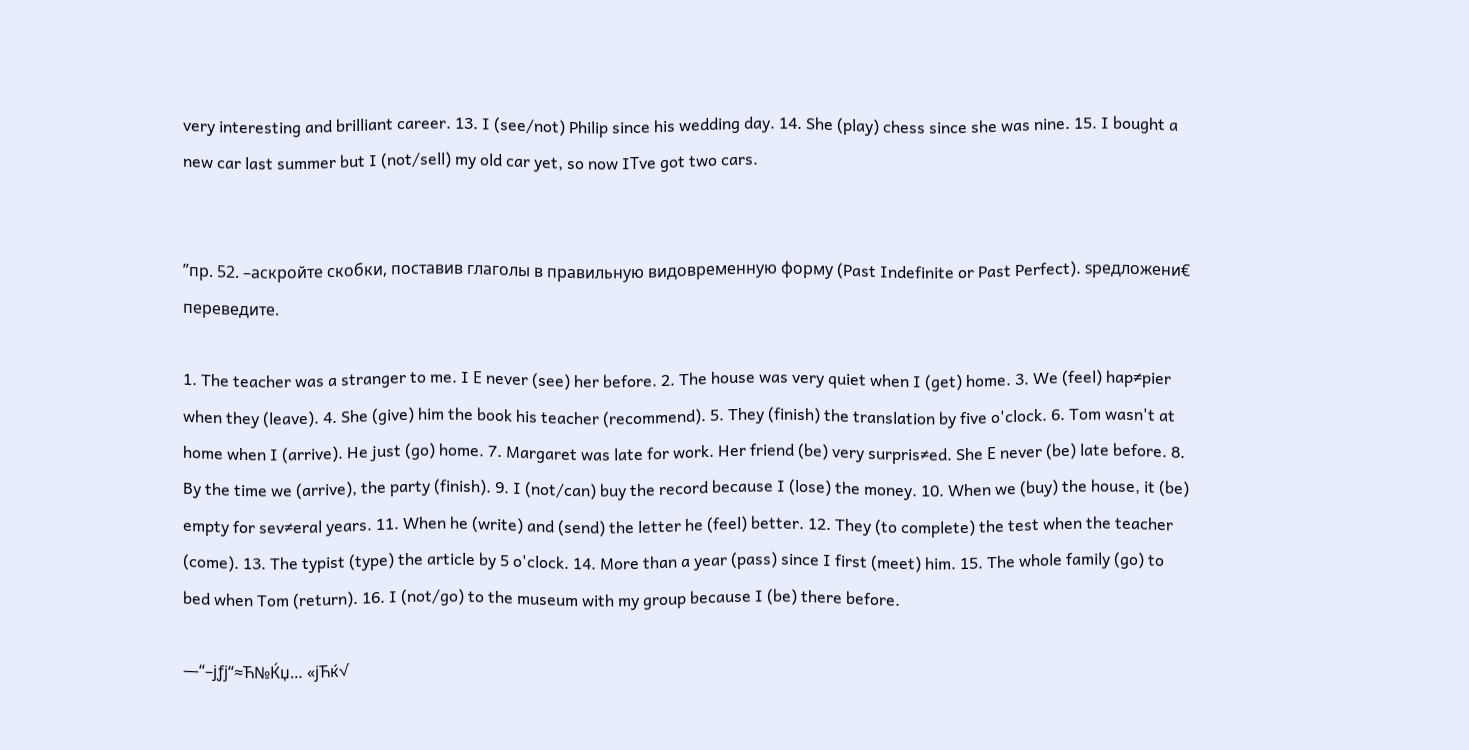very interesting and brilliant career. 13. I (see/not) Philip since his wedding day. 14. She (play) chess since she was nine. 15. I bought a new car last summer but I (not/sell) my old car yet, so now IТve got two cars.


”пр. 52. –аскройте скобки, поставив глаголы в правильную видовременную форму (Past Indefinite or Past Perfect). ѕредложени€ переведите.

1. The teacher was a stranger to me. I Е never (see) her before. 2. The house was very quiet when I (get) home. 3. We (feel) hap≠pier when they (leave). 4. She (give) him the book his teacher (recommend). 5. They (finish) the translation by five o'clock. 6. Tom wasn't at home when I (arrive). He just (go) home. 7. Margaret was late for work. Her friend (be) very surpris≠ed. She Е never (be) late before. 8. By the time we (arrive), the party (finish). 9. I (not/can) buy the record because I (lose) the money. 10. When we (buy) the house, it (be) empty for sev≠eral years. 11. When he (write) and (send) the letter he (feel) better. 12. They (to complete) the test when the teacher (come). 13. The typist (type) the article by 5 o'clock. 14. More than a year (pass) since I first (meet) him. 15. The whole family (go) to bed when Tom (return). 16. I (not/go) to the museum with my group because I (be) there before.

—“–јƒј“≈Ћ№Ќџ… «јЋќ√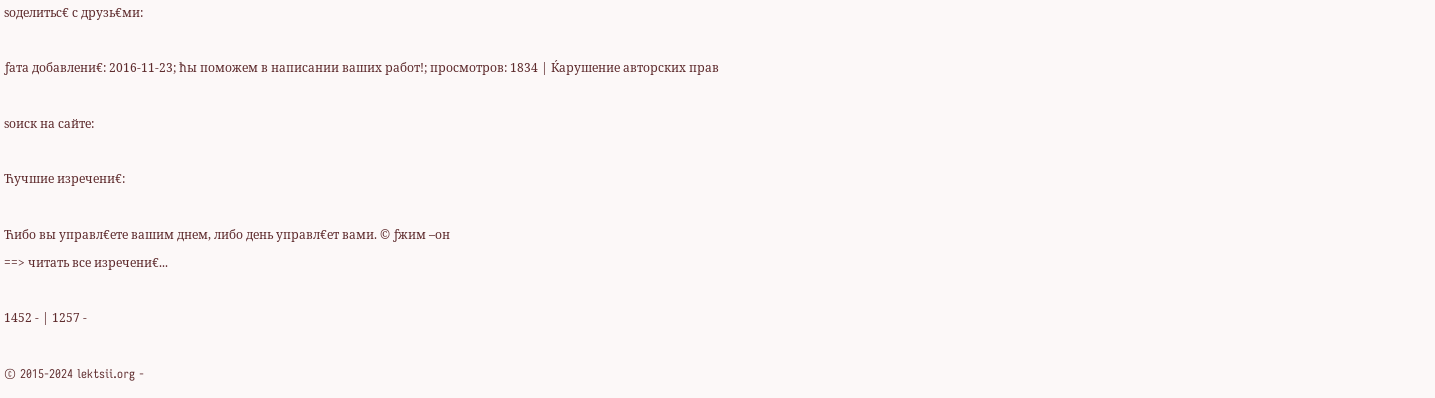ѕоделитьс€ с друзь€ми:

ƒата добавлени€: 2016-11-23; ћы поможем в написании ваших работ!; просмотров: 1834 | Ќарушение авторских прав

ѕоиск на сайте:

Ћучшие изречени€:

Ћибо вы управл€ете вашим днем, либо день управл€ет вами. © ƒжим –он
==> читать все изречени€...

1452 - | 1257 -

© 2015-2024 lektsii.org -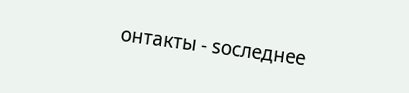онтакты - ѕоследнее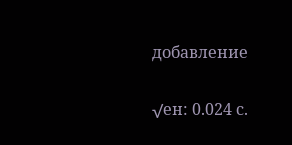добавление

√ен: 0.024 с.